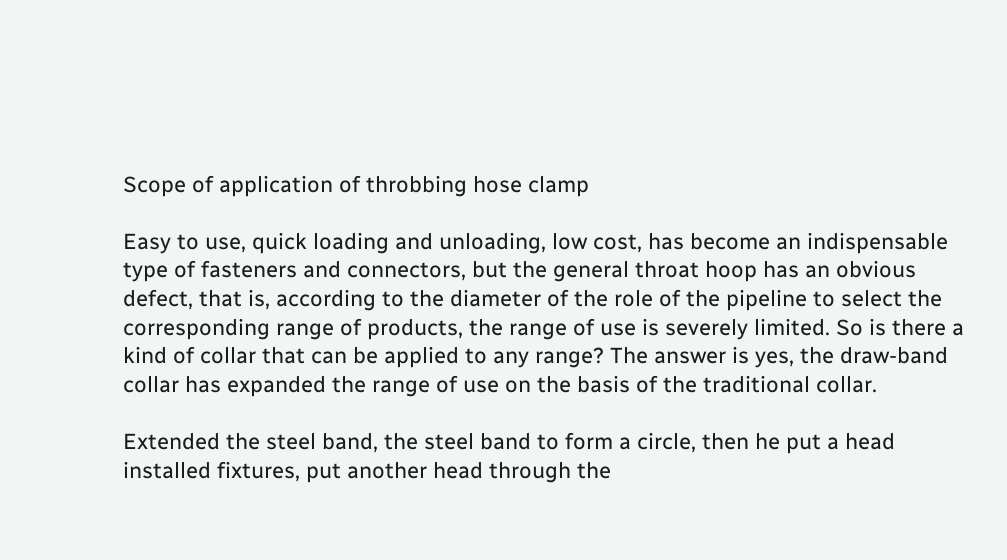Scope of application of throbbing hose clamp

Easy to use, quick loading and unloading, low cost, has become an indispensable type of fasteners and connectors, but the general throat hoop has an obvious defect, that is, according to the diameter of the role of the pipeline to select the corresponding range of products, the range of use is severely limited. So is there a kind of collar that can be applied to any range? The answer is yes, the draw-band collar has expanded the range of use on the basis of the traditional collar.

Extended the steel band, the steel band to form a circle, then he put a head installed fixtures, put another head through the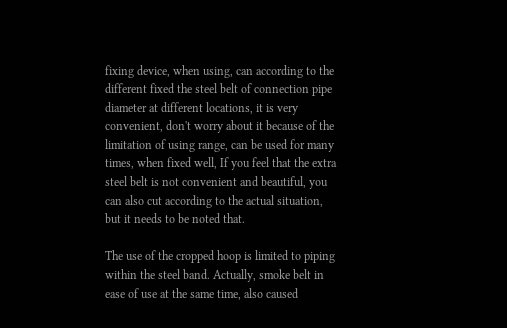fixing device, when using, can according to the different fixed the steel belt of connection pipe diameter at different locations, it is very convenient, don't worry about it because of the limitation of using range, can be used for many times, when fixed well, If you feel that the extra steel belt is not convenient and beautiful, you can also cut according to the actual situation, but it needs to be noted that.

The use of the cropped hoop is limited to piping within the steel band. Actually, smoke belt in ease of use at the same time, also caused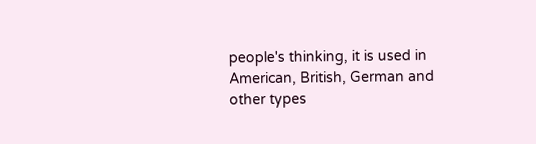people's thinking, it is used in American, British, German and other types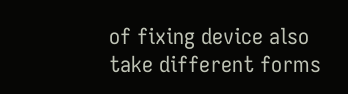of fixing device also take different forms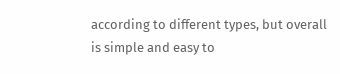according to different types, but overall is simple and easy to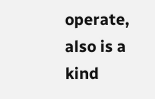operate, also is a kind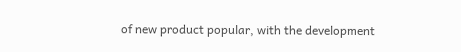of new product popular, with the development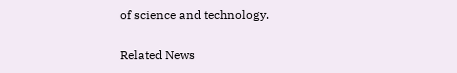of science and technology.

Related News